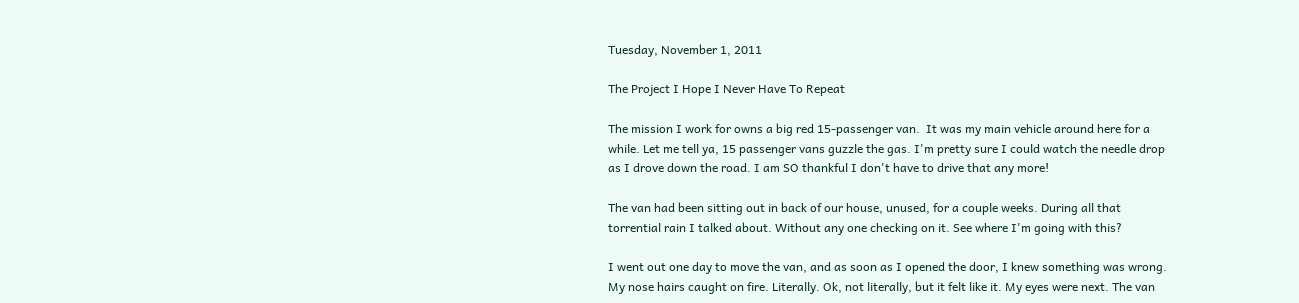Tuesday, November 1, 2011

The Project I Hope I Never Have To Repeat

The mission I work for owns a big red 15-passenger van.  It was my main vehicle around here for a while. Let me tell ya, 15 passenger vans guzzle the gas. I'm pretty sure I could watch the needle drop as I drove down the road. I am SO thankful I don't have to drive that any more!

The van had been sitting out in back of our house, unused, for a couple weeks. During all that torrential rain I talked about. Without any one checking on it. See where I'm going with this?

I went out one day to move the van, and as soon as I opened the door, I knew something was wrong. My nose hairs caught on fire. Literally. Ok, not literally, but it felt like it. My eyes were next. The van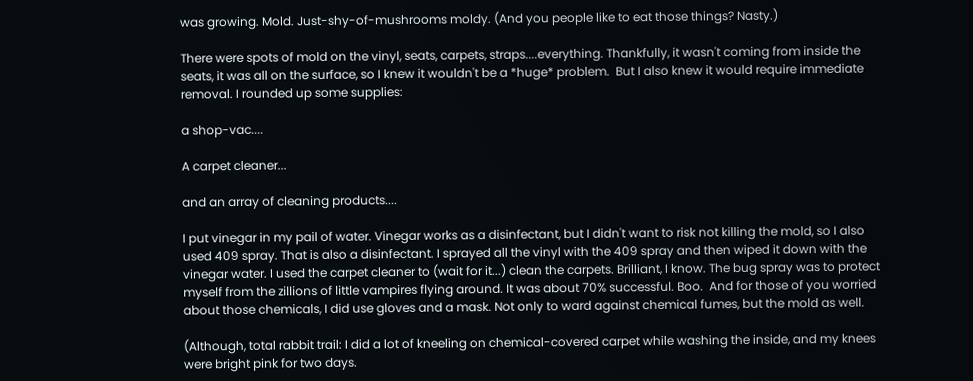was growing. Mold. Just-shy-of-mushrooms moldy. (And you people like to eat those things? Nasty.)

There were spots of mold on the vinyl, seats, carpets, straps....everything. Thankfully, it wasn't coming from inside the seats, it was all on the surface, so I knew it wouldn't be a *huge* problem.  But I also knew it would require immediate removal. I rounded up some supplies:

a shop-vac....

A carpet cleaner...

and an array of cleaning products....

I put vinegar in my pail of water. Vinegar works as a disinfectant, but I didn't want to risk not killing the mold, so I also used 409 spray. That is also a disinfectant. I sprayed all the vinyl with the 409 spray and then wiped it down with the vinegar water. I used the carpet cleaner to (wait for it...) clean the carpets. Brilliant, I know. The bug spray was to protect myself from the zillions of little vampires flying around. It was about 70% successful. Boo.  And for those of you worried about those chemicals, I did use gloves and a mask. Not only to ward against chemical fumes, but the mold as well.

(Although, total rabbit trail: I did a lot of kneeling on chemical-covered carpet while washing the inside, and my knees were bright pink for two days.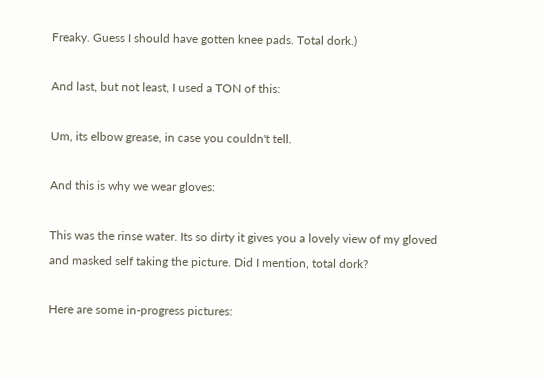Freaky. Guess I should have gotten knee pads. Total dork.)

And last, but not least, I used a TON of this:

Um, its elbow grease, in case you couldn't tell.

And this is why we wear gloves:

This was the rinse water. Its so dirty it gives you a lovely view of my gloved and masked self taking the picture. Did I mention, total dork?

Here are some in-progress pictures: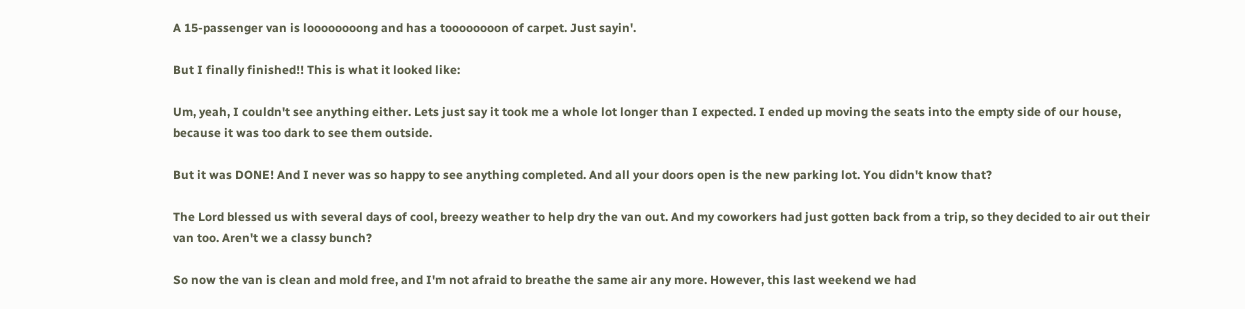A 15-passenger van is loooooooong and has a toooooooon of carpet. Just sayin'.

But I finally finished!! This is what it looked like:

Um, yeah, I couldn't see anything either. Lets just say it took me a whole lot longer than I expected. I ended up moving the seats into the empty side of our house, because it was too dark to see them outside.

But it was DONE! And I never was so happy to see anything completed. And all your doors open is the new parking lot. You didn't know that?

The Lord blessed us with several days of cool, breezy weather to help dry the van out. And my coworkers had just gotten back from a trip, so they decided to air out their van too. Aren't we a classy bunch?

So now the van is clean and mold free, and I'm not afraid to breathe the same air any more. However, this last weekend we had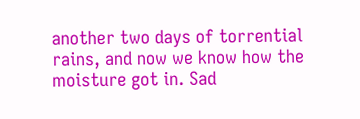another two days of torrential rains, and now we know how the moisture got in. Sad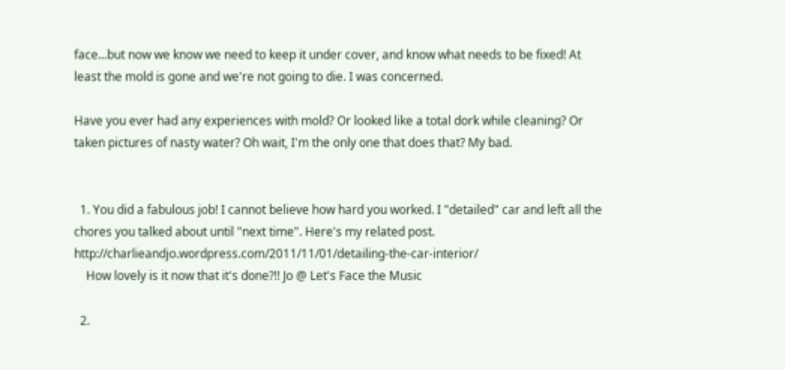face...but now we know we need to keep it under cover, and know what needs to be fixed! At least the mold is gone and we're not going to die. I was concerned.

Have you ever had any experiences with mold? Or looked like a total dork while cleaning? Or taken pictures of nasty water? Oh wait, I'm the only one that does that? My bad.


  1. You did a fabulous job! I cannot believe how hard you worked. I "detailed" car and left all the chores you talked about until "next time". Here's my related post. http://charlieandjo.wordpress.com/2011/11/01/detailing-the-car-interior/
    How lovely is it now that it's done?!! Jo @ Let's Face the Music

  2.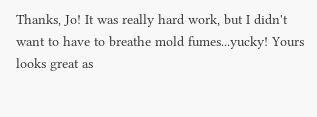Thanks, Jo! It was really hard work, but I didn't want to have to breathe mold fumes...yucky! Yours looks great as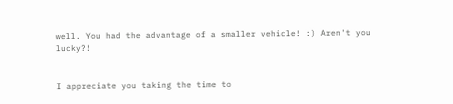well. You had the advantage of a smaller vehicle! :) Aren't you lucky?!


I appreciate you taking the time to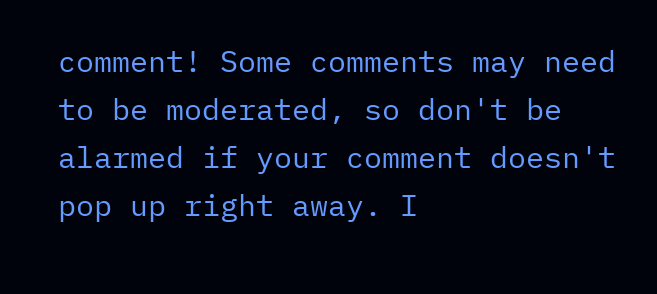comment! Some comments may need to be moderated, so don't be alarmed if your comment doesn't pop up right away. I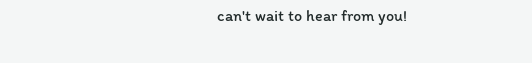can't wait to hear from you!